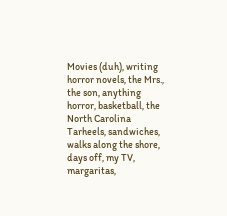Movies (duh), writing horror novels, the Mrs., the son, anything horror, basketball, the North Carolina Tarheels, sandwiches, walks along the shore, days off, my TV, margaritas,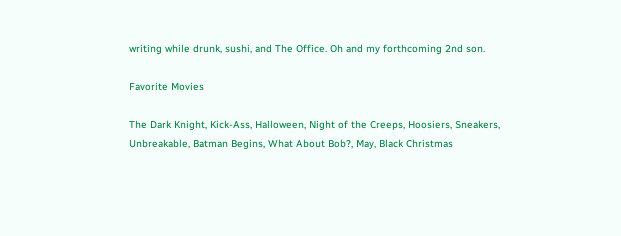writing while drunk, sushi, and The Office. Oh and my forthcoming 2nd son.

Favorite Movies

The Dark Knight, Kick-Ass, Halloween, Night of the Creeps, Hoosiers, Sneakers, Unbreakable, Batman Begins, What About Bob?, May, Black Christmas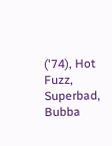('74), Hot Fuzz, Superbad, Bubba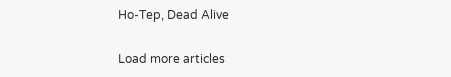Ho-Tep, Dead Alive

Load more articles